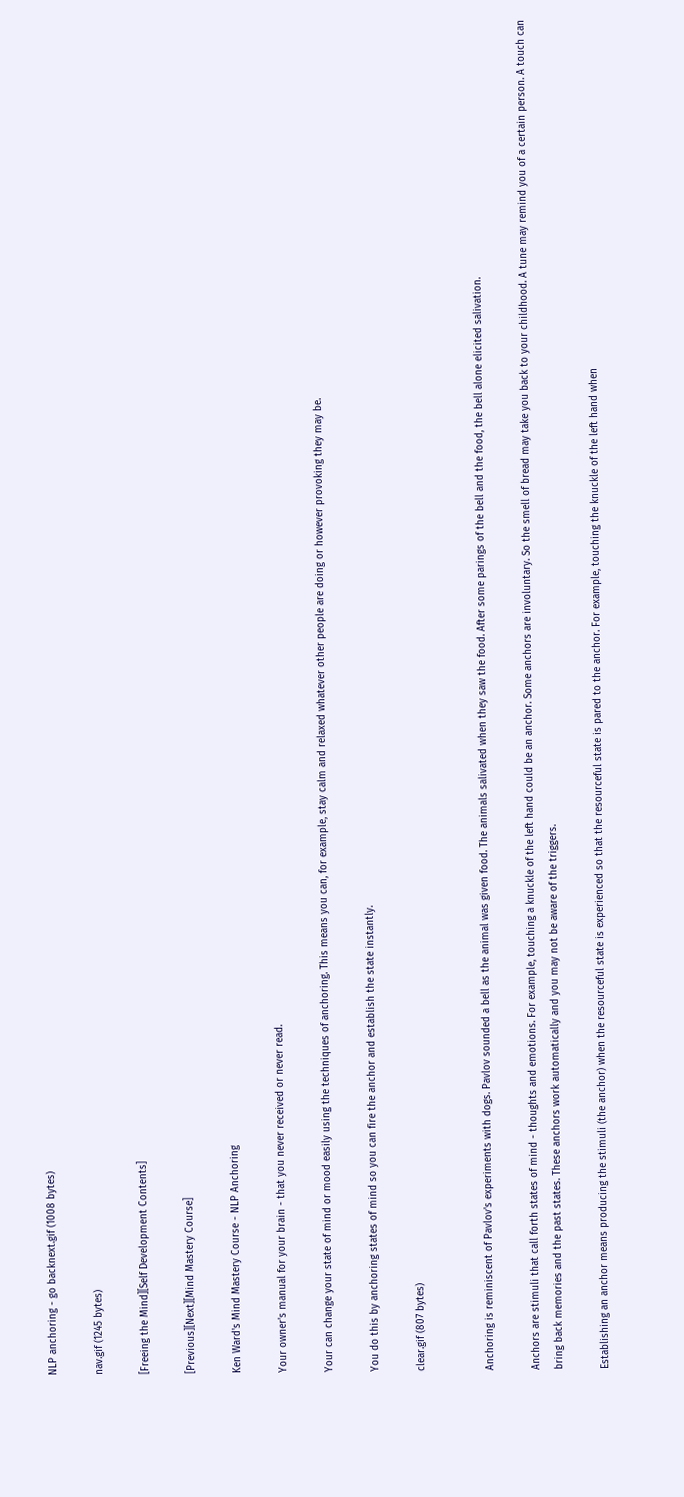NLP anchoring - go backnext.gif (1008 bytes)

nav.gif (1245 bytes)

[Freeing the Mind][Self Development Contents]

[Previous][Next][Mind Mastery Course]

Ken Ward's Mind Mastery Course - NLP Anchoring

Your owner's manual for your brain - that you never received or never read.

Your can change your state of mind or mood easily using the techniques of anchoring. This means you can, for example, stay calm and relaxed whatever other people are doing or however provoking they may be.

You do this by anchoring states of mind so you can fire the anchor and establish the state instantly.

clear.gif (807 bytes)


Anchoring is reminiscent of Pavlov's experiments with dogs. Pavlov sounded a bell as the animal was given food. The animals salivated when they saw the food. After some parings of the bell and the food, the bell alone elicited salivation.

Anchors are stimuli that call forth states of mind - thoughts and emotions. For example, touching a knuckle of the left hand could be an anchor. Some anchors are involuntary. So the smell of bread may take you back to your childhood. A tune may remind you of a certain person. A touch can bring back memories and the past states. These anchors work automatically and you may not be aware of the triggers.

Establishing an anchor means producing the stimuli (the anchor) when the resourceful state is experienced so that the resourceful state is pared to the anchor. For example, touching the knuckle of the left hand when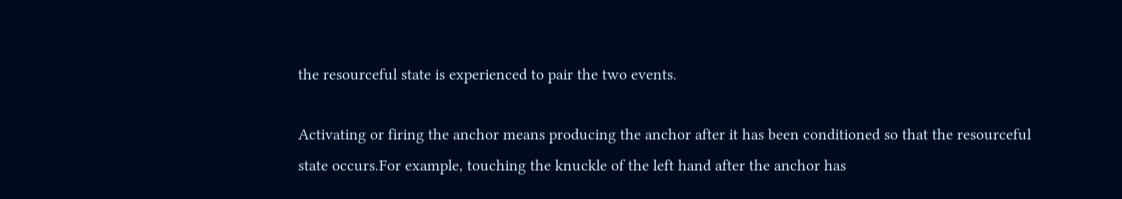the resourceful state is experienced to pair the two events.

Activating or firing the anchor means producing the anchor after it has been conditioned so that the resourceful state occurs.For example, touching the knuckle of the left hand after the anchor has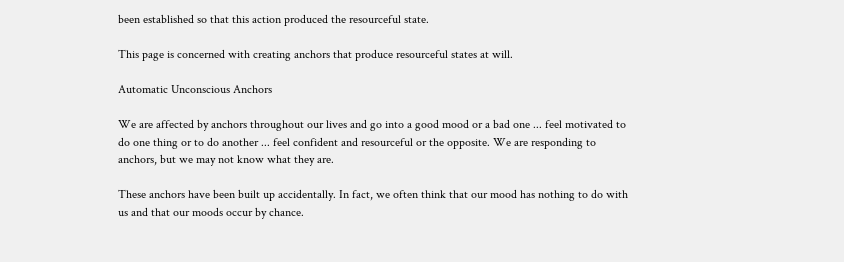been established so that this action produced the resourceful state.

This page is concerned with creating anchors that produce resourceful states at will.

Automatic Unconscious Anchors

We are affected by anchors throughout our lives and go into a good mood or a bad one ... feel motivated to do one thing or to do another ... feel confident and resourceful or the opposite. We are responding to anchors, but we may not know what they are.

These anchors have been built up accidentally. In fact, we often think that our mood has nothing to do with us and that our moods occur by chance.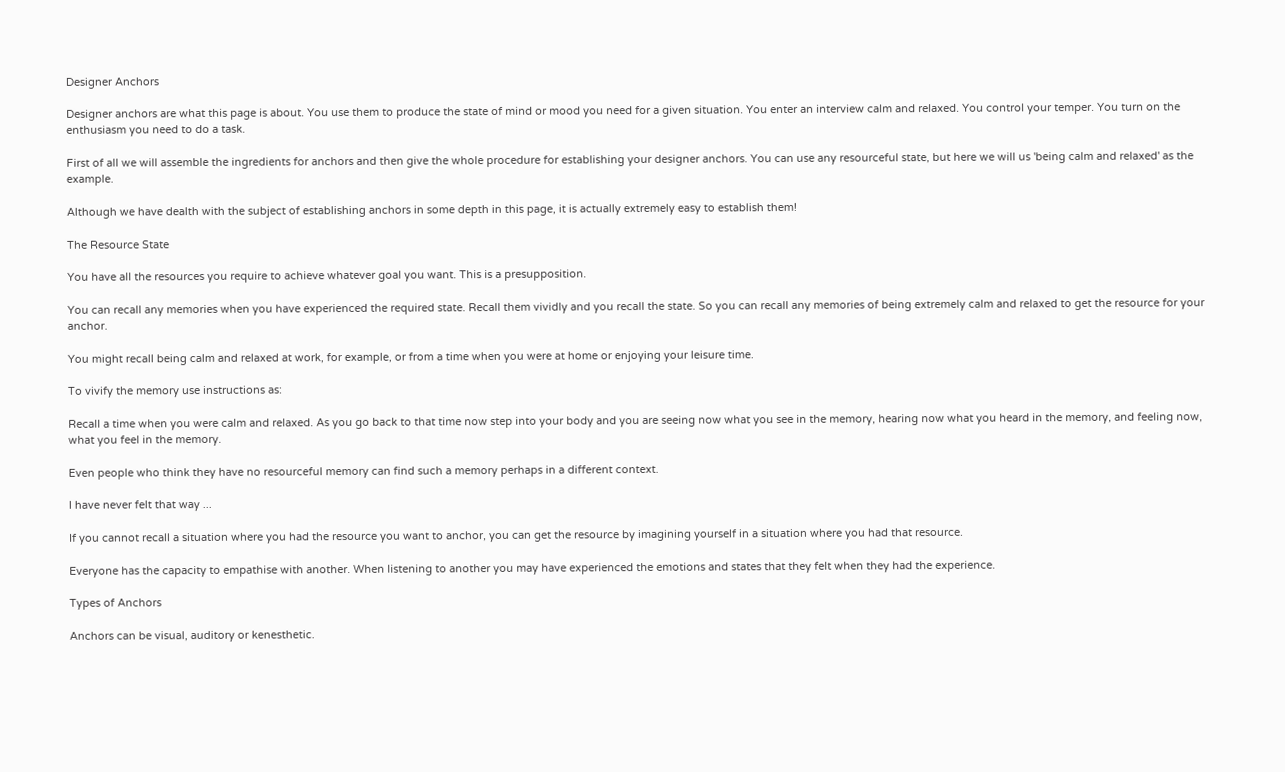Designer Anchors

Designer anchors are what this page is about. You use them to produce the state of mind or mood you need for a given situation. You enter an interview calm and relaxed. You control your temper. You turn on the enthusiasm you need to do a task.

First of all we will assemble the ingredients for anchors and then give the whole procedure for establishing your designer anchors. You can use any resourceful state, but here we will us 'being calm and relaxed' as the example.

Although we have dealth with the subject of establishing anchors in some depth in this page, it is actually extremely easy to establish them!

The Resource State

You have all the resources you require to achieve whatever goal you want. This is a presupposition.

You can recall any memories when you have experienced the required state. Recall them vividly and you recall the state. So you can recall any memories of being extremely calm and relaxed to get the resource for your anchor.

You might recall being calm and relaxed at work, for example, or from a time when you were at home or enjoying your leisure time.

To vivify the memory use instructions as:

Recall a time when you were calm and relaxed. As you go back to that time now step into your body and you are seeing now what you see in the memory, hearing now what you heard in the memory, and feeling now, what you feel in the memory.

Even people who think they have no resourceful memory can find such a memory perhaps in a different context.

I have never felt that way ...

If you cannot recall a situation where you had the resource you want to anchor, you can get the resource by imagining yourself in a situation where you had that resource.

Everyone has the capacity to empathise with another. When listening to another you may have experienced the emotions and states that they felt when they had the experience.

Types of Anchors

Anchors can be visual, auditory or kenesthetic.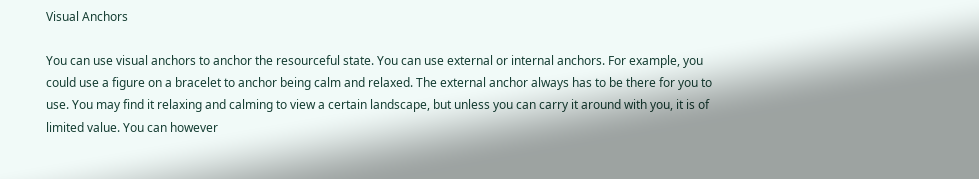Visual Anchors

You can use visual anchors to anchor the resourceful state. You can use external or internal anchors. For example, you could use a figure on a bracelet to anchor being calm and relaxed. The external anchor always has to be there for you to use. You may find it relaxing and calming to view a certain landscape, but unless you can carry it around with you, it is of limited value. You can however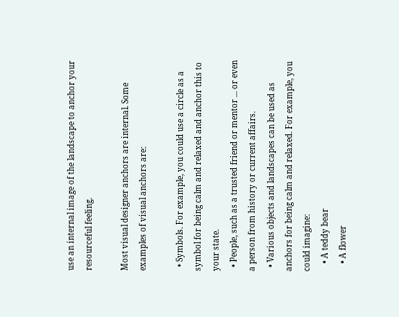use an internal image of the landscape to anchor your resourceful feeling.

Most visual designer anchors are internal. Some examples of visual anchors are:

  • Symbols. For example, you could use a circle as a symbol for being calm and relaxed and anchor this to your state.
  • People, such as a trusted friend or mentor ... or even a person from history or current affairs.
  • Various objects and landscapes can be used as anchors for being calm and relaxed. For example, you could imagine:
    • A teddy bear
    • A flower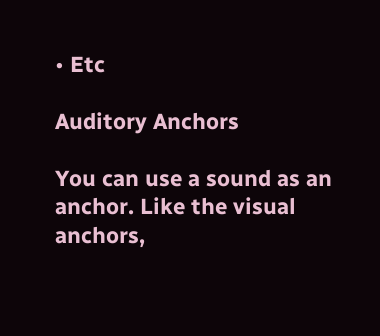• Etc

Auditory Anchors

You can use a sound as an anchor. Like the visual anchors,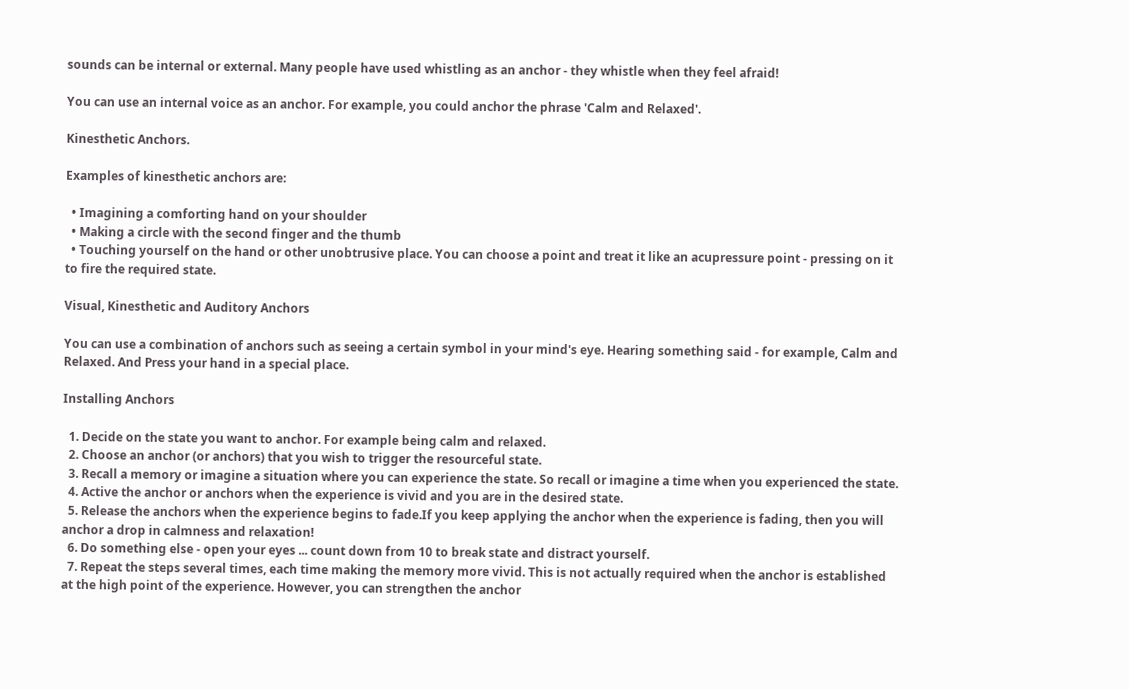sounds can be internal or external. Many people have used whistling as an anchor - they whistle when they feel afraid!

You can use an internal voice as an anchor. For example, you could anchor the phrase 'Calm and Relaxed'.

Kinesthetic Anchors.

Examples of kinesthetic anchors are:

  • Imagining a comforting hand on your shoulder
  • Making a circle with the second finger and the thumb
  • Touching yourself on the hand or other unobtrusive place. You can choose a point and treat it like an acupressure point - pressing on it to fire the required state.

Visual, Kinesthetic and Auditory Anchors

You can use a combination of anchors such as seeing a certain symbol in your mind's eye. Hearing something said - for example, Calm and Relaxed. And Press your hand in a special place.

Installing Anchors

  1. Decide on the state you want to anchor. For example being calm and relaxed.
  2. Choose an anchor (or anchors) that you wish to trigger the resourceful state.
  3. Recall a memory or imagine a situation where you can experience the state. So recall or imagine a time when you experienced the state.
  4. Active the anchor or anchors when the experience is vivid and you are in the desired state.
  5. Release the anchors when the experience begins to fade.If you keep applying the anchor when the experience is fading, then you will anchor a drop in calmness and relaxation!
  6. Do something else - open your eyes ... count down from 10 to break state and distract yourself.
  7. Repeat the steps several times, each time making the memory more vivid. This is not actually required when the anchor is established at the high point of the experience. However, you can strengthen the anchor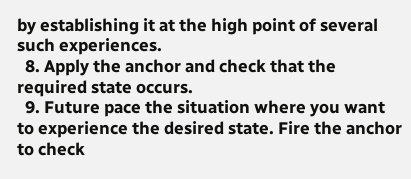by establishing it at the high point of several such experiences.
  8. Apply the anchor and check that the required state occurs.
  9. Future pace the situation where you want to experience the desired state. Fire the anchor to check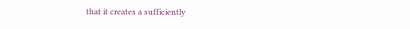that it creates a sufficiently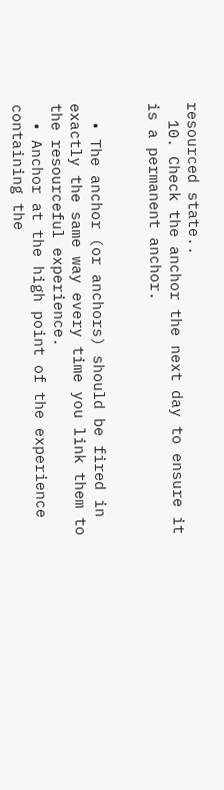resourced state..
  10. Check the anchor the next day to ensure it is a permanent anchor.


  • The anchor (or anchors) should be fired in exactly the same way every time you link them to the resourceful experience.
  • Anchor at the high point of the experience containing the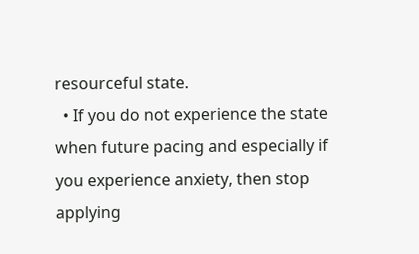resourceful state.
  • If you do not experience the state when future pacing and especially if you experience anxiety, then stop applying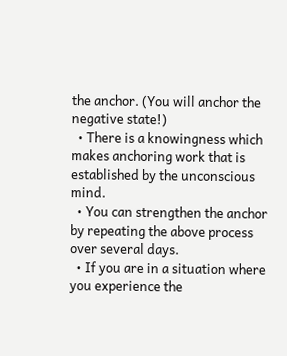the anchor. (You will anchor the negative state!)
  • There is a knowingness which makes anchoring work that is established by the unconscious mind.
  • You can strengthen the anchor by repeating the above process over several days.
  • If you are in a situation where you experience the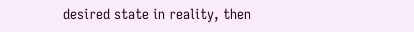desired state in reality, then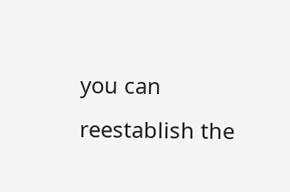you can reestablish the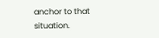anchor to that situation.